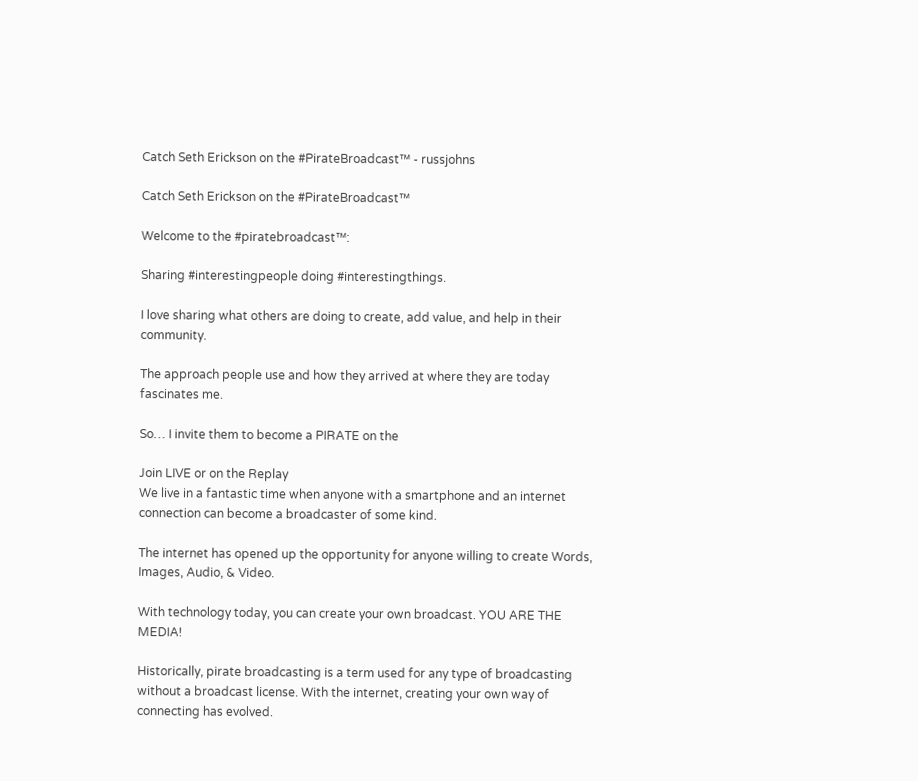Catch Seth Erickson on the #PirateBroadcast™ - russjohns

Catch Seth Erickson on the #PirateBroadcast™

Welcome to the #piratebroadcast™:

Sharing #interestingpeople doing #interestingthings.

I love sharing what others are doing to create, add value, and help in their community.

The approach people use and how they arrived at where they are today fascinates me.

So… I invite them to become a PIRATE on the

Join LIVE or on the Replay
We live in a fantastic time when anyone with a smartphone and an internet connection can become a broadcaster of some kind.

The internet has opened up the opportunity for anyone willing to create Words, Images, Audio, & Video.

With technology today, you can create your own broadcast. YOU ARE THE MEDIA!

Historically, pirate broadcasting is a term used for any type of broadcasting without a broadcast license. With the internet, creating your own way of connecting has evolved.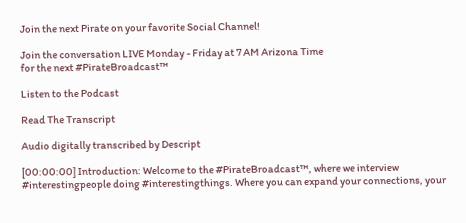Join the next Pirate on your favorite Social Channel!

Join the conversation LIVE Monday - Friday at 7 AM Arizona Time
for the next #PirateBroadcast™

Listen to the Podcast

Read The Transcript

Audio digitally transcribed by Descript

[00:00:00] Introduction: Welcome to the #PirateBroadcast™, where we interview #interestingpeople doing #interestingthings. Where you can expand your connections, your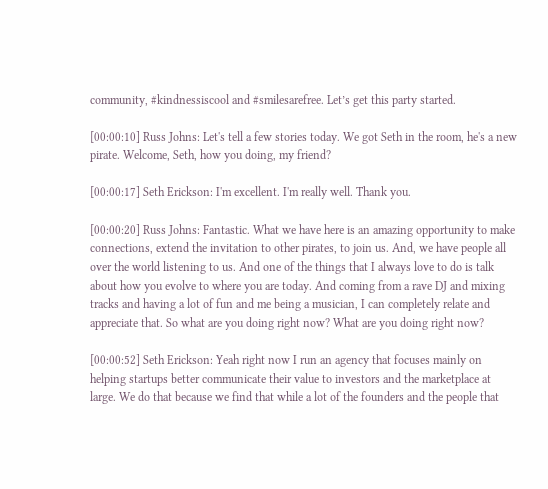community, #kindnessiscool and #smilesarefree. Let’s get this party started.

[00:00:10] Russ Johns: Let's tell a few stories today. We got Seth in the room, he's a new pirate. Welcome, Seth, how you doing, my friend?

[00:00:17] Seth Erickson: I'm excellent. I'm really well. Thank you.

[00:00:20] Russ Johns: Fantastic. What we have here is an amazing opportunity to make connections, extend the invitation to other pirates, to join us. And, we have people all over the world listening to us. And one of the things that I always love to do is talk about how you evolve to where you are today. And coming from a rave DJ and mixing tracks and having a lot of fun and me being a musician, I can completely relate and appreciate that. So what are you doing right now? What are you doing right now?

[00:00:52] Seth Erickson: Yeah right now I run an agency that focuses mainly on helping startups better communicate their value to investors and the marketplace at large. We do that because we find that while a lot of the founders and the people that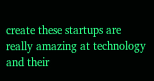create these startups are really amazing at technology and their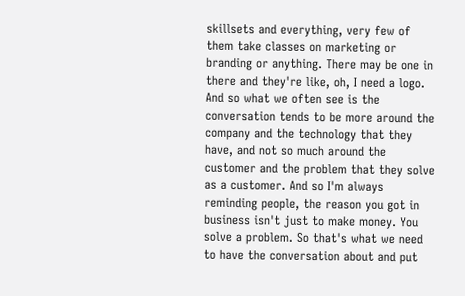skillsets and everything, very few of them take classes on marketing or branding or anything. There may be one in there and they're like, oh, I need a logo. And so what we often see is the conversation tends to be more around the company and the technology that they have, and not so much around the customer and the problem that they solve as a customer. And so I'm always reminding people, the reason you got in business isn't just to make money. You solve a problem. So that's what we need to have the conversation about and put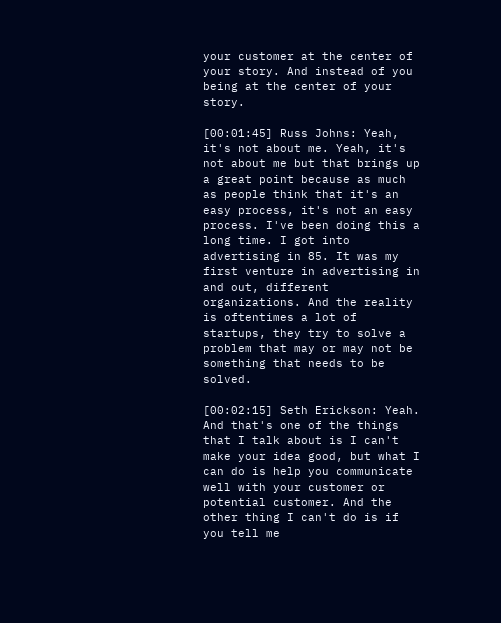your customer at the center of your story. And instead of you being at the center of your story.

[00:01:45] Russ Johns: Yeah, it's not about me. Yeah, it's not about me but that brings up a great point because as much as people think that it's an easy process, it's not an easy process. I've been doing this a long time. I got into advertising in 85. It was my first venture in advertising in and out, different organizations. And the reality is oftentimes a lot of startups, they try to solve a problem that may or may not be something that needs to be solved.

[00:02:15] Seth Erickson: Yeah. And that's one of the things that I talk about is I can't make your idea good, but what I can do is help you communicate well with your customer or potential customer. And the other thing I can't do is if you tell me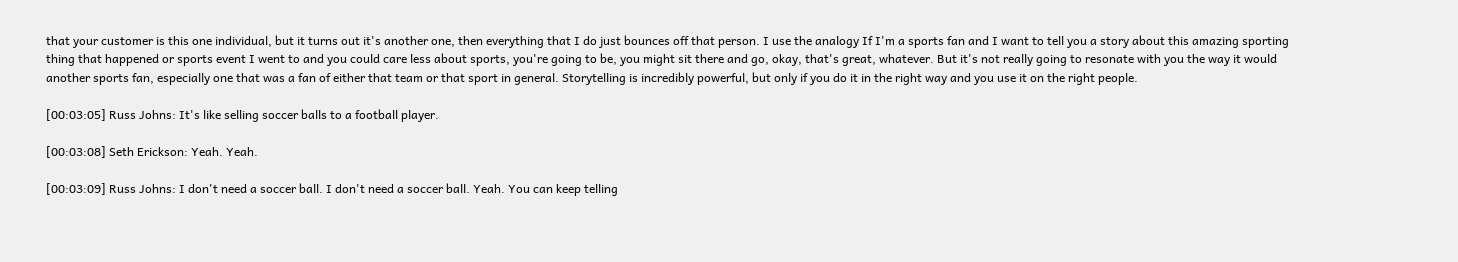that your customer is this one individual, but it turns out it's another one, then everything that I do just bounces off that person. I use the analogy If I'm a sports fan and I want to tell you a story about this amazing sporting thing that happened or sports event I went to and you could care less about sports, you're going to be, you might sit there and go, okay, that's great, whatever. But it's not really going to resonate with you the way it would another sports fan, especially one that was a fan of either that team or that sport in general. Storytelling is incredibly powerful, but only if you do it in the right way and you use it on the right people.

[00:03:05] Russ Johns: It's like selling soccer balls to a football player.

[00:03:08] Seth Erickson: Yeah. Yeah.

[00:03:09] Russ Johns: I don't need a soccer ball. I don't need a soccer ball. Yeah. You can keep telling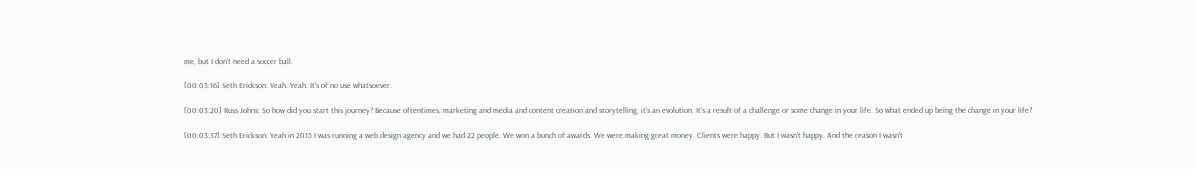me, but I don't need a soccer ball.

[00:03:16] Seth Erickson: Yeah. Yeah. It's of no use whatsoever.

[00:03:20] Russ Johns: So how did you start this journey? Because oftentimes, marketing and media and content creation and storytelling, it's an evolution. It's a result of a challenge or some change in your life. So what ended up being the change in your life?

[00:03:37] Seth Erickson: Yeah in 2015 I was running a web design agency and we had 22 people. We won a bunch of awards. We were making great money. Clients were happy. But I wasn't happy. And the reason I wasn't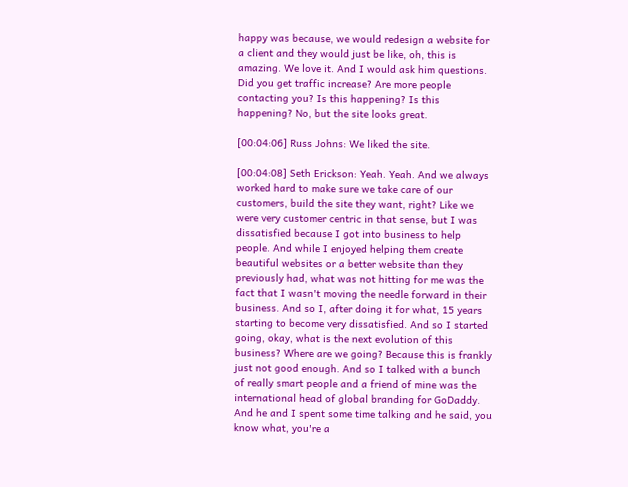happy was because, we would redesign a website for a client and they would just be like, oh, this is amazing. We love it. And I would ask him questions. Did you get traffic increase? Are more people contacting you? Is this happening? Is this happening? No, but the site looks great.

[00:04:06] Russ Johns: We liked the site.

[00:04:08] Seth Erickson: Yeah. Yeah. And we always worked hard to make sure we take care of our customers, build the site they want, right? Like we were very customer centric in that sense, but I was dissatisfied because I got into business to help people. And while I enjoyed helping them create beautiful websites or a better website than they previously had, what was not hitting for me was the fact that I wasn't moving the needle forward in their business. And so I, after doing it for what, 15 years starting to become very dissatisfied. And so I started going, okay, what is the next evolution of this business? Where are we going? Because this is frankly just not good enough. And so I talked with a bunch of really smart people and a friend of mine was the international head of global branding for GoDaddy. And he and I spent some time talking and he said, you know what, you're a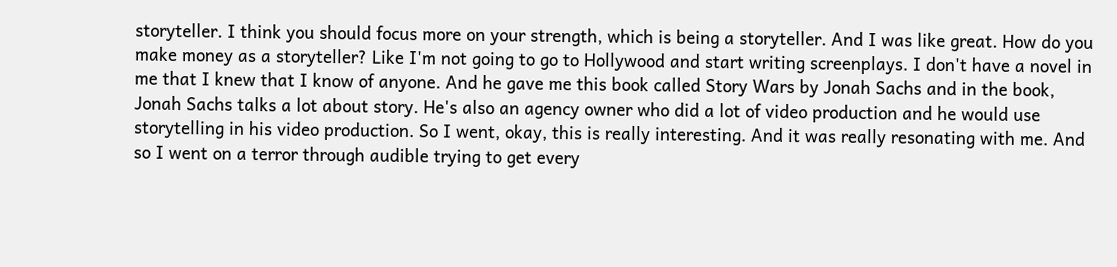storyteller. I think you should focus more on your strength, which is being a storyteller. And I was like great. How do you make money as a storyteller? Like I'm not going to go to Hollywood and start writing screenplays. I don't have a novel in me that I knew that I know of anyone. And he gave me this book called Story Wars by Jonah Sachs and in the book, Jonah Sachs talks a lot about story. He's also an agency owner who did a lot of video production and he would use storytelling in his video production. So I went, okay, this is really interesting. And it was really resonating with me. And so I went on a terror through audible trying to get every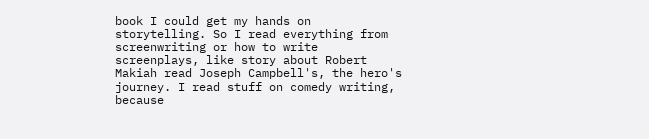book I could get my hands on storytelling. So I read everything from screenwriting or how to write screenplays, like story about Robert Makiah read Joseph Campbell's, the hero's journey. I read stuff on comedy writing, because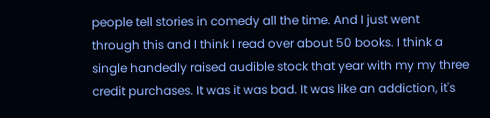people tell stories in comedy all the time. And I just went through this and I think I read over about 50 books. I think a single handedly raised audible stock that year with my my three credit purchases. It was it was bad. It was like an addiction, it's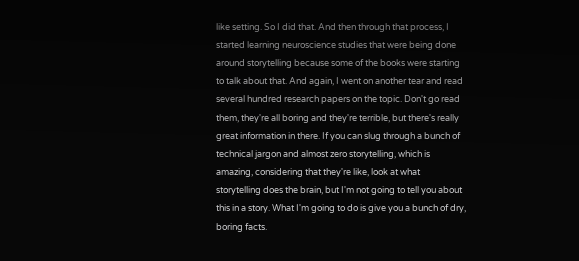like setting. So I did that. And then through that process, I started learning neuroscience studies that were being done around storytelling because some of the books were starting to talk about that. And again, I went on another tear and read several hundred research papers on the topic. Don't go read them, they're all boring and they're terrible, but there's really great information in there. If you can slug through a bunch of technical jargon and almost zero storytelling, which is amazing, considering that they're like, look at what storytelling does the brain, but I'm not going to tell you about this in a story. What I'm going to do is give you a bunch of dry, boring facts.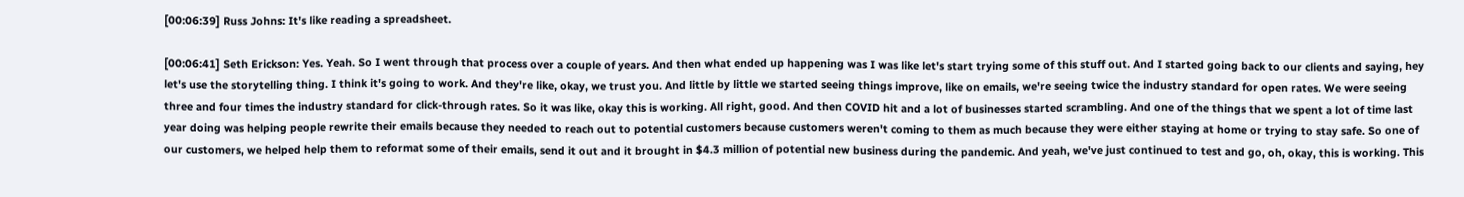[00:06:39] Russ Johns: It's like reading a spreadsheet.

[00:06:41] Seth Erickson: Yes. Yeah. So I went through that process over a couple of years. And then what ended up happening was I was like let's start trying some of this stuff out. And I started going back to our clients and saying, hey let's use the storytelling thing. I think it's going to work. And they're like, okay, we trust you. And little by little we started seeing things improve, like on emails, we're seeing twice the industry standard for open rates. We were seeing three and four times the industry standard for click-through rates. So it was like, okay this is working. All right, good. And then COVID hit and a lot of businesses started scrambling. And one of the things that we spent a lot of time last year doing was helping people rewrite their emails because they needed to reach out to potential customers because customers weren't coming to them as much because they were either staying at home or trying to stay safe. So one of our customers, we helped help them to reformat some of their emails, send it out and it brought in $4.3 million of potential new business during the pandemic. And yeah, we've just continued to test and go, oh, okay, this is working. This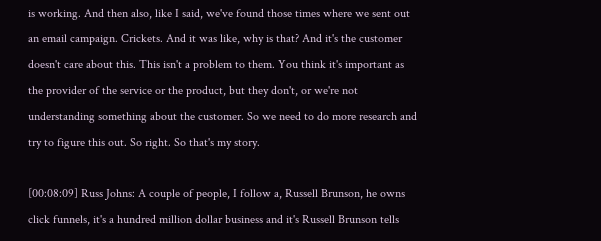is working. And then also, like I said, we've found those times where we sent out an email campaign. Crickets. And it was like, why is that? And it's the customer doesn't care about this. This isn't a problem to them. You think it's important as the provider of the service or the product, but they don't, or we're not understanding something about the customer. So we need to do more research and try to figure this out. So right. So that's my story.

[00:08:09] Russ Johns: A couple of people, I follow a, Russell Brunson, he owns click funnels, it's a hundred million dollar business and it's Russell Brunson tells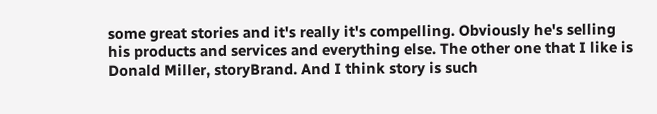some great stories and it's really it's compelling. Obviously he's selling his products and services and everything else. The other one that I like is Donald Miller, storyBrand. And I think story is such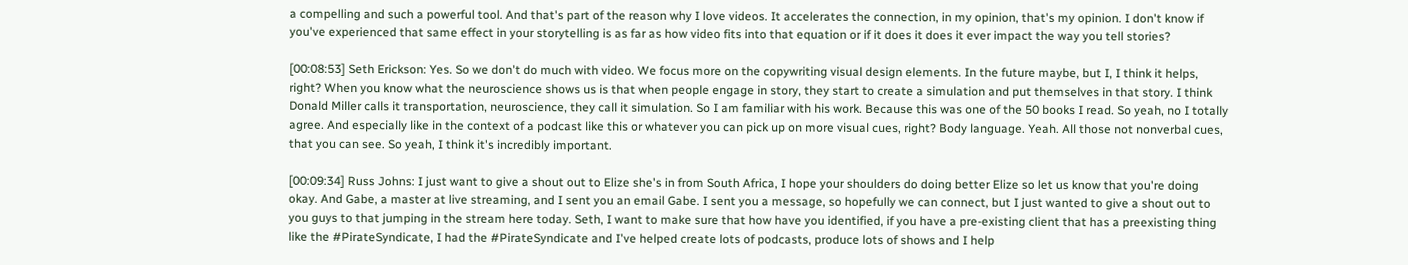a compelling and such a powerful tool. And that's part of the reason why I love videos. It accelerates the connection, in my opinion, that's my opinion. I don't know if you've experienced that same effect in your storytelling is as far as how video fits into that equation or if it does it does it ever impact the way you tell stories?

[00:08:53] Seth Erickson: Yes. So we don't do much with video. We focus more on the copywriting visual design elements. In the future maybe, but I, I think it helps, right? When you know what the neuroscience shows us is that when people engage in story, they start to create a simulation and put themselves in that story. I think Donald Miller calls it transportation, neuroscience, they call it simulation. So I am familiar with his work. Because this was one of the 50 books I read. So yeah, no I totally agree. And especially like in the context of a podcast like this or whatever you can pick up on more visual cues, right? Body language. Yeah. All those not nonverbal cues, that you can see. So yeah, I think it's incredibly important.

[00:09:34] Russ Johns: I just want to give a shout out to Elize she's in from South Africa, I hope your shoulders do doing better Elize so let us know that you're doing okay. And Gabe, a master at live streaming, and I sent you an email Gabe. I sent you a message, so hopefully we can connect, but I just wanted to give a shout out to you guys to that jumping in the stream here today. Seth, I want to make sure that how have you identified, if you have a pre-existing client that has a preexisting thing like the #PirateSyndicate, I had the #PirateSyndicate and I've helped create lots of podcasts, produce lots of shows and I help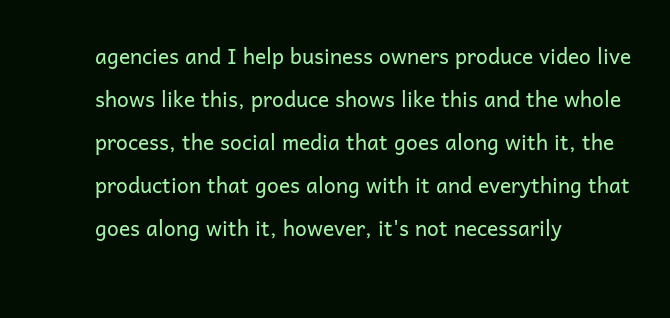agencies and I help business owners produce video live shows like this, produce shows like this and the whole process, the social media that goes along with it, the production that goes along with it and everything that goes along with it, however, it's not necessarily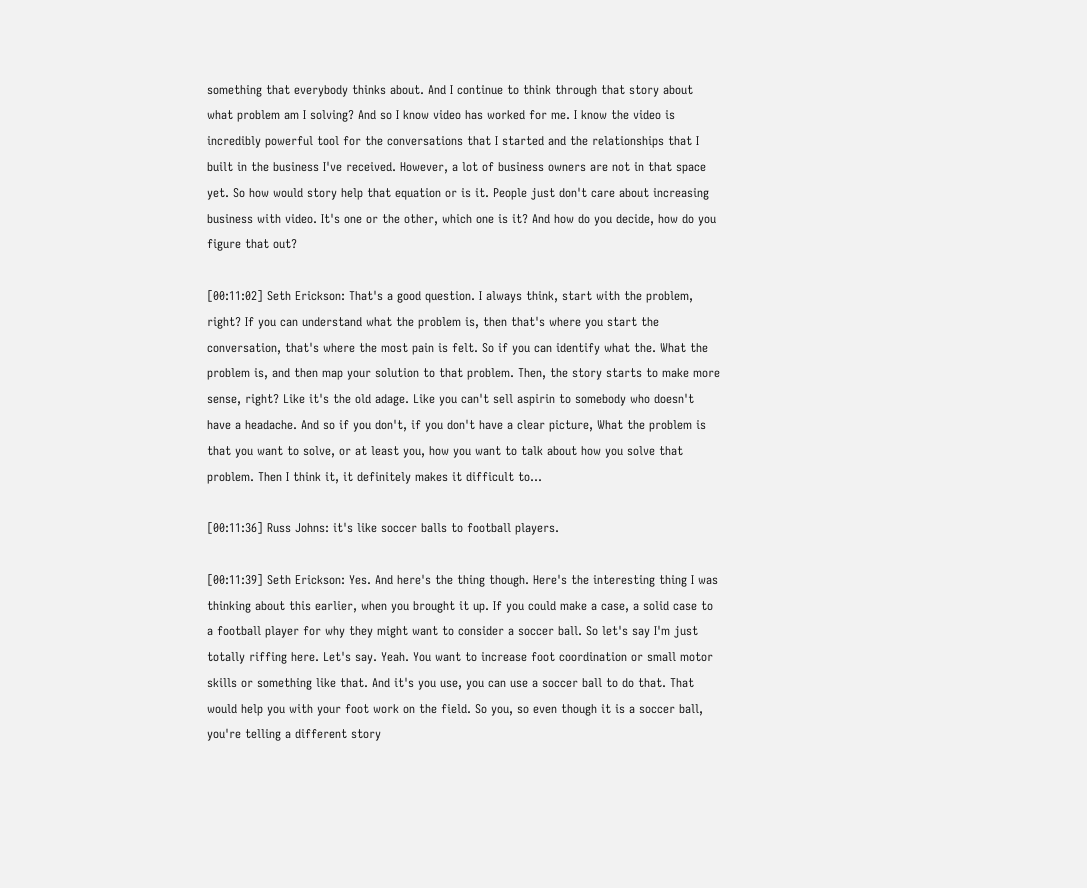something that everybody thinks about. And I continue to think through that story about what problem am I solving? And so I know video has worked for me. I know the video is incredibly powerful tool for the conversations that I started and the relationships that I built in the business I've received. However, a lot of business owners are not in that space yet. So how would story help that equation or is it. People just don't care about increasing business with video. It's one or the other, which one is it? And how do you decide, how do you figure that out?

[00:11:02] Seth Erickson: That's a good question. I always think, start with the problem, right? If you can understand what the problem is, then that's where you start the conversation, that's where the most pain is felt. So if you can identify what the. What the problem is, and then map your solution to that problem. Then, the story starts to make more sense, right? Like it's the old adage. Like you can't sell aspirin to somebody who doesn't have a headache. And so if you don't, if you don't have a clear picture, What the problem is that you want to solve, or at least you, how you want to talk about how you solve that problem. Then I think it, it definitely makes it difficult to...

[00:11:36] Russ Johns: it's like soccer balls to football players.

[00:11:39] Seth Erickson: Yes. And here's the thing though. Here's the interesting thing I was thinking about this earlier, when you brought it up. If you could make a case, a solid case to a football player for why they might want to consider a soccer ball. So let's say I'm just totally riffing here. Let's say. Yeah. You want to increase foot coordination or small motor skills or something like that. And it's you use, you can use a soccer ball to do that. That would help you with your foot work on the field. So you, so even though it is a soccer ball, you're telling a different story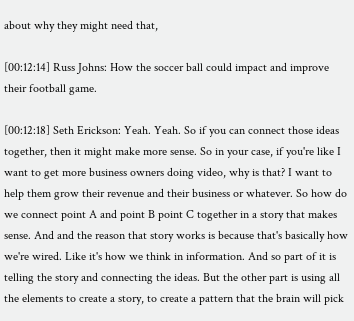about why they might need that,

[00:12:14] Russ Johns: How the soccer ball could impact and improve their football game.

[00:12:18] Seth Erickson: Yeah. Yeah. So if you can connect those ideas together, then it might make more sense. So in your case, if you're like I want to get more business owners doing video, why is that? I want to help them grow their revenue and their business or whatever. So how do we connect point A and point B point C together in a story that makes sense. And and the reason that story works is because that's basically how we're wired. Like it's how we think in information. And so part of it is telling the story and connecting the ideas. But the other part is using all the elements to create a story, to create a pattern that the brain will pick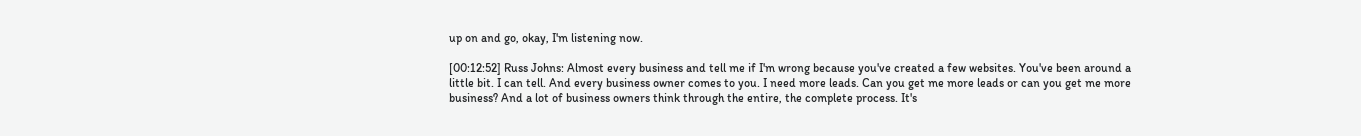up on and go, okay, I'm listening now.

[00:12:52] Russ Johns: Almost every business and tell me if I'm wrong because you've created a few websites. You've been around a little bit. I can tell. And every business owner comes to you. I need more leads. Can you get me more leads or can you get me more business? And a lot of business owners think through the entire, the complete process. It's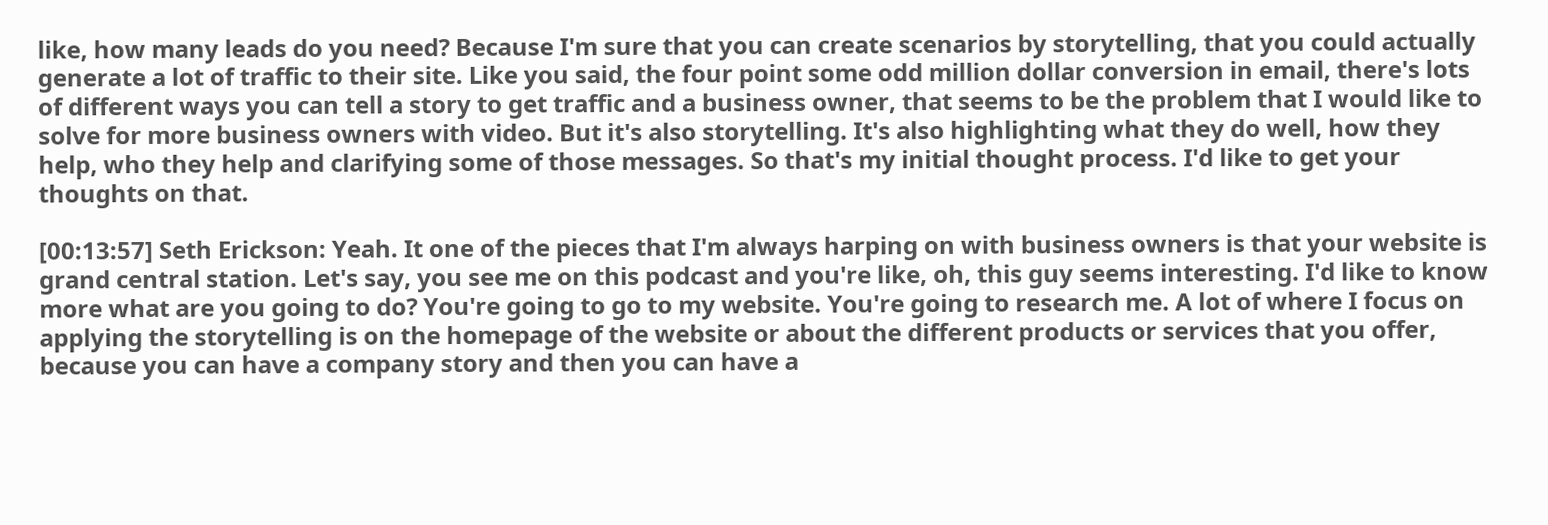like, how many leads do you need? Because I'm sure that you can create scenarios by storytelling, that you could actually generate a lot of traffic to their site. Like you said, the four point some odd million dollar conversion in email, there's lots of different ways you can tell a story to get traffic and a business owner, that seems to be the problem that I would like to solve for more business owners with video. But it's also storytelling. It's also highlighting what they do well, how they help, who they help and clarifying some of those messages. So that's my initial thought process. I'd like to get your thoughts on that.

[00:13:57] Seth Erickson: Yeah. It one of the pieces that I'm always harping on with business owners is that your website is grand central station. Let's say, you see me on this podcast and you're like, oh, this guy seems interesting. I'd like to know more what are you going to do? You're going to go to my website. You're going to research me. A lot of where I focus on applying the storytelling is on the homepage of the website or about the different products or services that you offer, because you can have a company story and then you can have a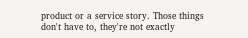product or a service story. Those things don't have to, they're not exactly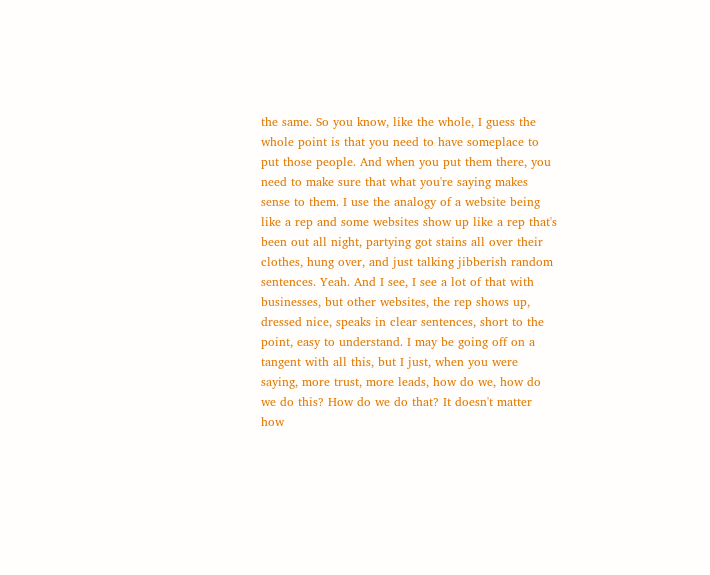the same. So you know, like the whole, I guess the whole point is that you need to have someplace to put those people. And when you put them there, you need to make sure that what you're saying makes sense to them. I use the analogy of a website being like a rep and some websites show up like a rep that's been out all night, partying got stains all over their clothes, hung over, and just talking jibberish random sentences. Yeah. And I see, I see a lot of that with businesses, but other websites, the rep shows up, dressed nice, speaks in clear sentences, short to the point, easy to understand. I may be going off on a tangent with all this, but I just, when you were saying, more trust, more leads, how do we, how do we do this? How do we do that? It doesn't matter how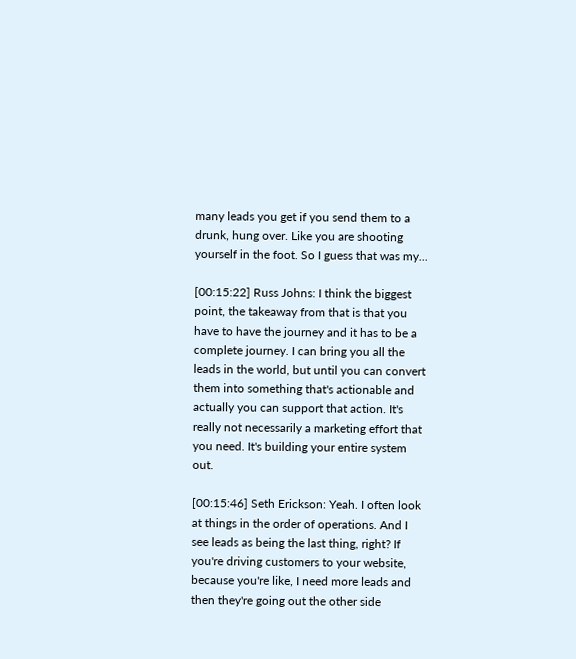many leads you get if you send them to a drunk, hung over. Like you are shooting yourself in the foot. So I guess that was my...

[00:15:22] Russ Johns: I think the biggest point, the takeaway from that is that you have to have the journey and it has to be a complete journey. I can bring you all the leads in the world, but until you can convert them into something that's actionable and actually you can support that action. It's really not necessarily a marketing effort that you need. It's building your entire system out.

[00:15:46] Seth Erickson: Yeah. I often look at things in the order of operations. And I see leads as being the last thing, right? If you're driving customers to your website, because you're like, I need more leads and then they're going out the other side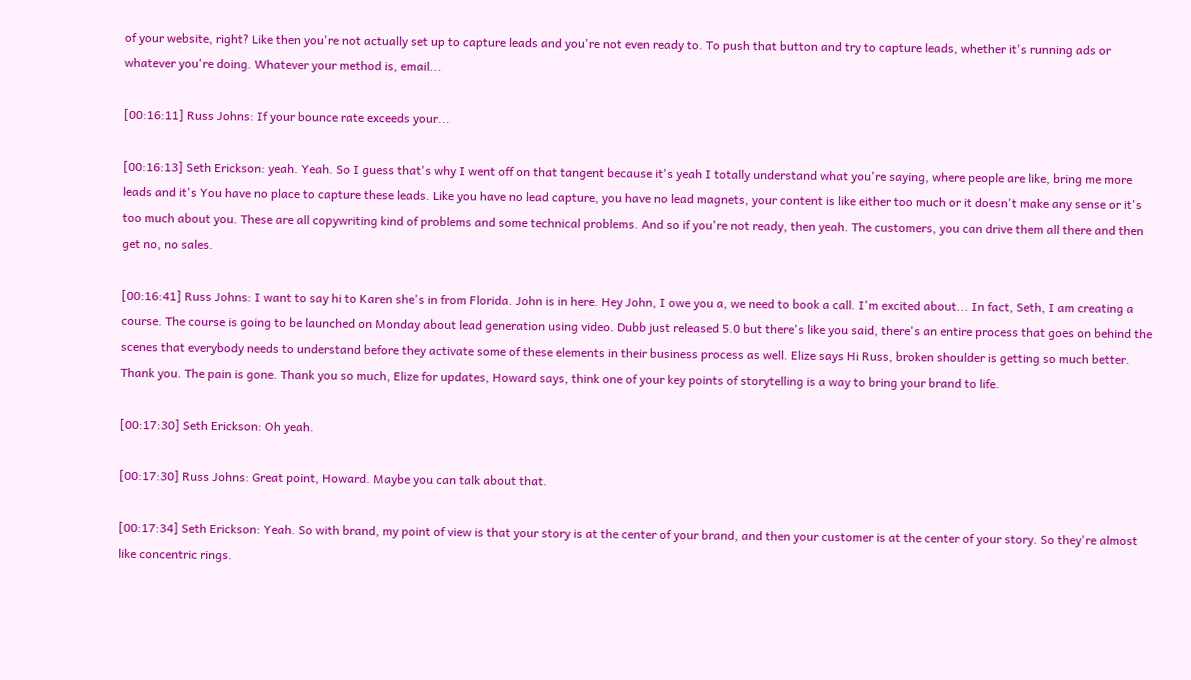of your website, right? Like then you're not actually set up to capture leads and you're not even ready to. To push that button and try to capture leads, whether it's running ads or whatever you're doing. Whatever your method is, email...

[00:16:11] Russ Johns: If your bounce rate exceeds your...

[00:16:13] Seth Erickson: yeah. Yeah. So I guess that's why I went off on that tangent because it's yeah I totally understand what you're saying, where people are like, bring me more leads and it's You have no place to capture these leads. Like you have no lead capture, you have no lead magnets, your content is like either too much or it doesn't make any sense or it's too much about you. These are all copywriting kind of problems and some technical problems. And so if you're not ready, then yeah. The customers, you can drive them all there and then get no, no sales.

[00:16:41] Russ Johns: I want to say hi to Karen she's in from Florida. John is in here. Hey John, I owe you a, we need to book a call. I'm excited about... In fact, Seth, I am creating a course. The course is going to be launched on Monday about lead generation using video. Dubb just released 5.0 but there's like you said, there's an entire process that goes on behind the scenes that everybody needs to understand before they activate some of these elements in their business process as well. Elize says Hi Russ, broken shoulder is getting so much better. Thank you. The pain is gone. Thank you so much, Elize for updates, Howard says, think one of your key points of storytelling is a way to bring your brand to life.

[00:17:30] Seth Erickson: Oh yeah.

[00:17:30] Russ Johns: Great point, Howard. Maybe you can talk about that.

[00:17:34] Seth Erickson: Yeah. So with brand, my point of view is that your story is at the center of your brand, and then your customer is at the center of your story. So they're almost like concentric rings.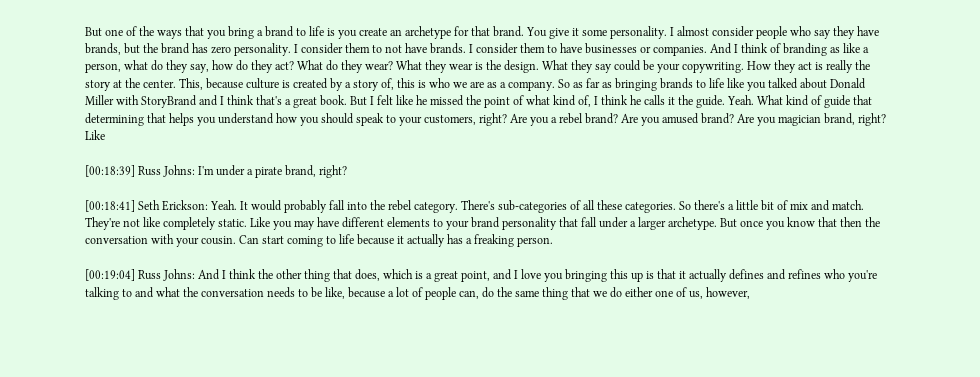But one of the ways that you bring a brand to life is you create an archetype for that brand. You give it some personality. I almost consider people who say they have brands, but the brand has zero personality. I consider them to not have brands. I consider them to have businesses or companies. And I think of branding as like a person, what do they say, how do they act? What do they wear? What they wear is the design. What they say could be your copywriting. How they act is really the story at the center. This, because culture is created by a story of, this is who we are as a company. So as far as bringing brands to life like you talked about Donald Miller with StoryBrand and I think that's a great book. But I felt like he missed the point of what kind of, I think he calls it the guide. Yeah. What kind of guide that determining that helps you understand how you should speak to your customers, right? Are you a rebel brand? Are you amused brand? Are you magician brand, right? Like

[00:18:39] Russ Johns: I'm under a pirate brand, right?

[00:18:41] Seth Erickson: Yeah. It would probably fall into the rebel category. There's sub-categories of all these categories. So there's a little bit of mix and match. They're not like completely static. Like you may have different elements to your brand personality that fall under a larger archetype. But once you know that then the conversation with your cousin. Can start coming to life because it actually has a freaking person.

[00:19:04] Russ Johns: And I think the other thing that does, which is a great point, and I love you bringing this up is that it actually defines and refines who you're talking to and what the conversation needs to be like, because a lot of people can, do the same thing that we do either one of us, however,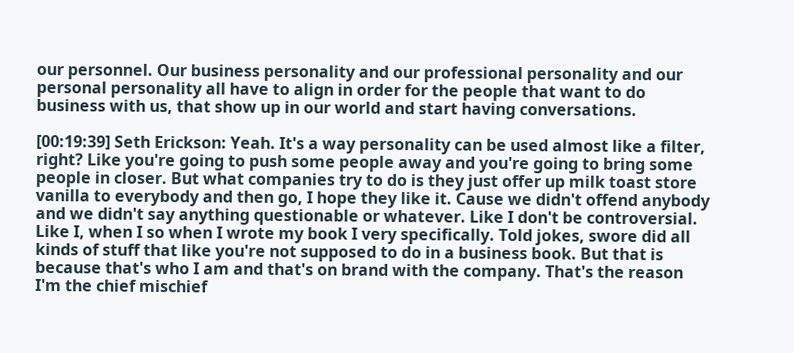our personnel. Our business personality and our professional personality and our personal personality all have to align in order for the people that want to do business with us, that show up in our world and start having conversations.

[00:19:39] Seth Erickson: Yeah. It's a way personality can be used almost like a filter, right? Like you're going to push some people away and you're going to bring some people in closer. But what companies try to do is they just offer up milk toast store vanilla to everybody and then go, I hope they like it. Cause we didn't offend anybody and we didn't say anything questionable or whatever. Like I don't be controversial. Like I, when I so when I wrote my book I very specifically. Told jokes, swore did all kinds of stuff that like you're not supposed to do in a business book. But that is because that's who I am and that's on brand with the company. That's the reason I'm the chief mischief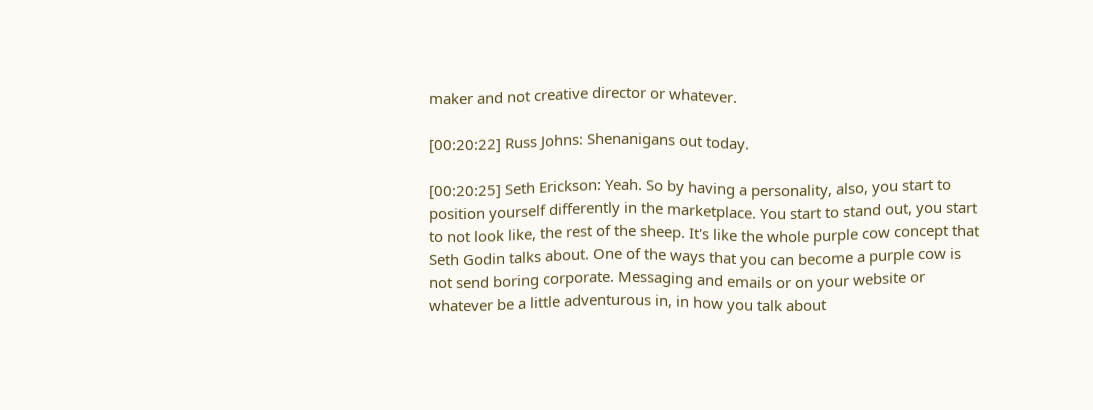maker and not creative director or whatever.

[00:20:22] Russ Johns: Shenanigans out today.

[00:20:25] Seth Erickson: Yeah. So by having a personality, also, you start to position yourself differently in the marketplace. You start to stand out, you start to not look like, the rest of the sheep. It's like the whole purple cow concept that Seth Godin talks about. One of the ways that you can become a purple cow is not send boring corporate. Messaging and emails or on your website or whatever be a little adventurous in, in how you talk about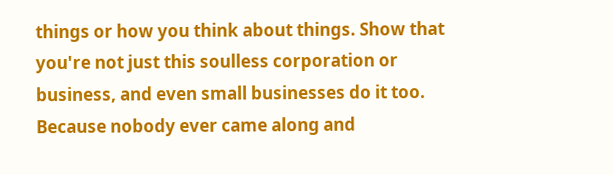things or how you think about things. Show that you're not just this soulless corporation or business, and even small businesses do it too. Because nobody ever came along and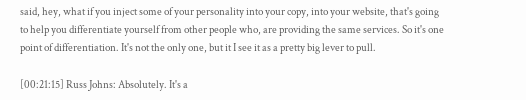said, hey, what if you inject some of your personality into your copy, into your website, that's going to help you differentiate yourself from other people who, are providing the same services. So it's one point of differentiation. It's not the only one, but it I see it as a pretty big lever to pull.

[00:21:15] Russ Johns: Absolutely. It's a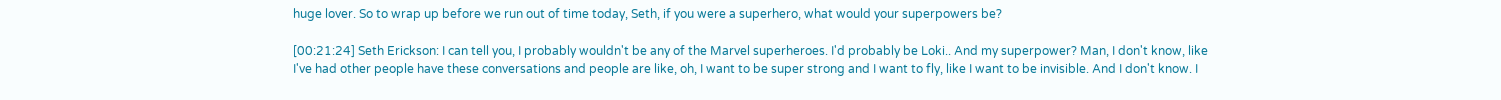huge lover. So to wrap up before we run out of time today, Seth, if you were a superhero, what would your superpowers be?

[00:21:24] Seth Erickson: I can tell you, I probably wouldn't be any of the Marvel superheroes. I'd probably be Loki.. And my superpower? Man, I don't know, like I've had other people have these conversations and people are like, oh, I want to be super strong and I want to fly, like I want to be invisible. And I don't know. I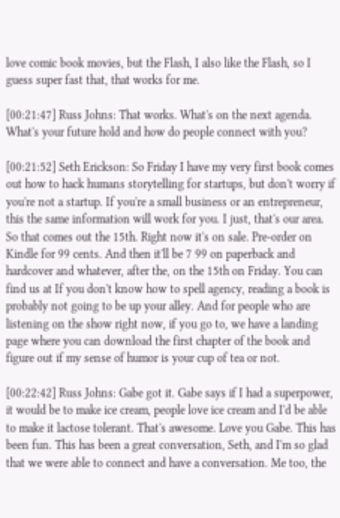love comic book movies, but the Flash, I also like the Flash, so I guess super fast that, that works for me.

[00:21:47] Russ Johns: That works. What's on the next agenda. What's your future hold and how do people connect with you?

[00:21:52] Seth Erickson: So Friday I have my very first book comes out how to hack humans storytelling for startups, but don't worry if you're not a startup. If you're a small business or an entrepreneur, this the same information will work for you. I just, that's our area. So that comes out the 15th. Right now it's on sale. Pre-order on Kindle for 99 cents. And then it'll be 7 99 on paperback and hardcover and whatever, after the, on the 15th on Friday. You can find us at If you don't know how to spell agency, reading a book is probably not going to be up your alley. And for people who are listening on the show right now, if you go to, we have a landing page where you can download the first chapter of the book and figure out if my sense of humor is your cup of tea or not.

[00:22:42] Russ Johns: Gabe got it. Gabe says if I had a superpower, it would be to make ice cream, people love ice cream and I'd be able to make it lactose tolerant. That's awesome. Love you Gabe. This has been fun. This has been a great conversation, Seth, and I'm so glad that we were able to connect and have a conversation. Me too, the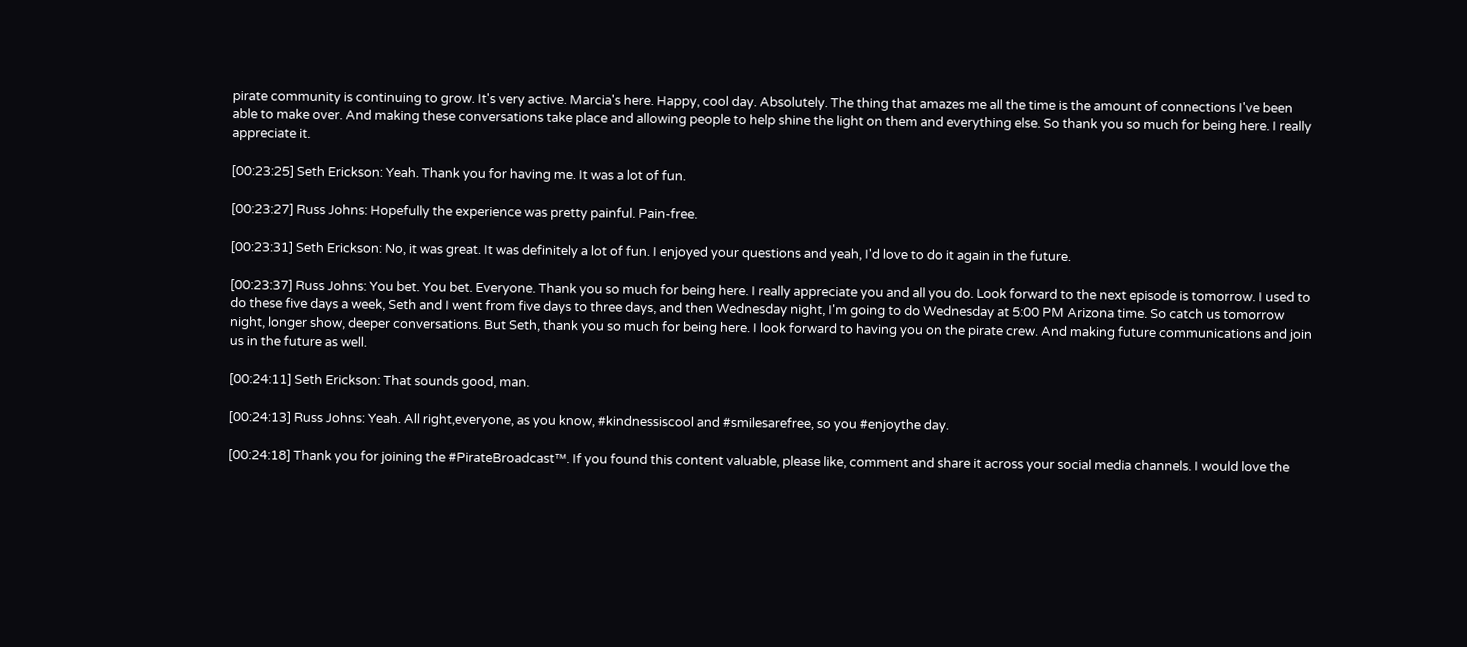pirate community is continuing to grow. It's very active. Marcia's here. Happy, cool day. Absolutely. The thing that amazes me all the time is the amount of connections I've been able to make over. And making these conversations take place and allowing people to help shine the light on them and everything else. So thank you so much for being here. I really appreciate it.

[00:23:25] Seth Erickson: Yeah. Thank you for having me. It was a lot of fun.

[00:23:27] Russ Johns: Hopefully the experience was pretty painful. Pain-free.

[00:23:31] Seth Erickson: No, it was great. It was definitely a lot of fun. I enjoyed your questions and yeah, I'd love to do it again in the future.

[00:23:37] Russ Johns: You bet. You bet. Everyone. Thank you so much for being here. I really appreciate you and all you do. Look forward to the next episode is tomorrow. I used to do these five days a week, Seth and I went from five days to three days, and then Wednesday night, I'm going to do Wednesday at 5:00 PM Arizona time. So catch us tomorrow night, longer show, deeper conversations. But Seth, thank you so much for being here. I look forward to having you on the pirate crew. And making future communications and join us in the future as well.

[00:24:11] Seth Erickson: That sounds good, man.

[00:24:13] Russ Johns: Yeah. All right,everyone, as you know, #kindnessiscool and #smilesarefree, so you #enjoythe day.

[00:24:18] Thank you for joining the #PirateBroadcast™. If you found this content valuable, please like, comment and share it across your social media channels. I would love the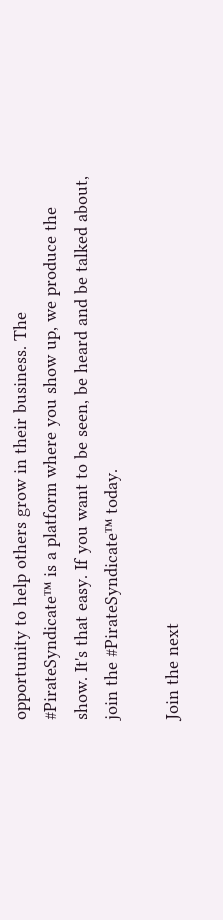opportunity to help others grow in their business. The #PirateSyndicate™ is a platform where you show up, we produce the show. It's that easy. If you want to be seen, be heard and be talked about, join the #PirateSyndicate™ today.

Join the next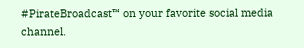#PirateBroadcast™ on your favorite social media channel.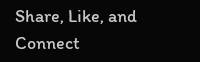Share, Like, and Connect